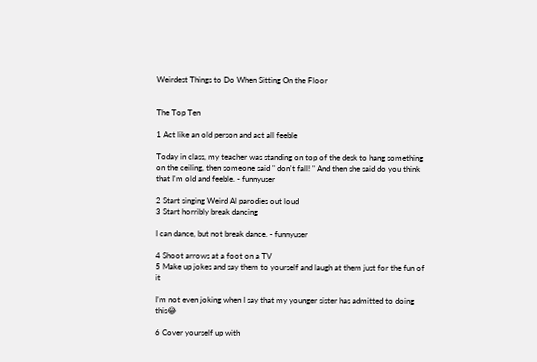Weirdest Things to Do When Sitting On the Floor


The Top Ten

1 Act like an old person and act all feeble

Today in class, my teacher was standing on top of the desk to hang something on the ceiling, then someone said " don't fall! " And then she said do you think that I'm old and feeble. - funnyuser

2 Start singing Weird Al parodies out loud
3 Start horribly break dancing

I can dance, but not break dance. - funnyuser

4 Shoot arrows at a foot on a TV
5 Make up jokes and say them to yourself and laugh at them just for the fun of it

I’m not even joking when I say that my younger sister has admitted to doing this😂

6 Cover yourself up with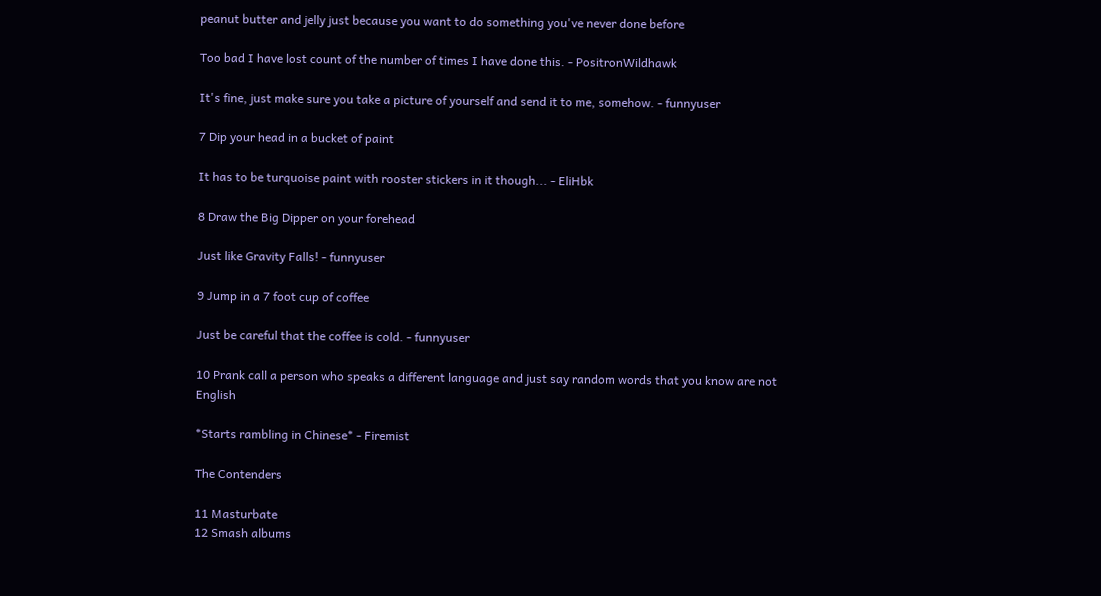peanut butter and jelly just because you want to do something you've never done before

Too bad I have lost count of the number of times I have done this. - PositronWildhawk

It's fine, just make sure you take a picture of yourself and send it to me, somehow. - funnyuser

7 Dip your head in a bucket of paint

It has to be turquoise paint with rooster stickers in it though... - EliHbk

8 Draw the Big Dipper on your forehead

Just like Gravity Falls! - funnyuser

9 Jump in a 7 foot cup of coffee

Just be careful that the coffee is cold. - funnyuser

10 Prank call a person who speaks a different language and just say random words that you know are not English

*Starts rambling in Chinese* - Firemist

The Contenders

11 Masturbate
12 Smash albums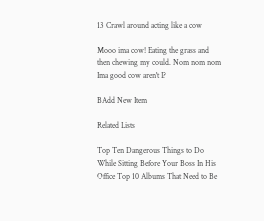13 Crawl around acting like a cow

Mooo ima cow! Eating the grass and then chewing my could. Nom nom nom
Ima good cow aren't I?

BAdd New Item

Related Lists

Top Ten Dangerous Things to Do While Sitting Before Your Boss In His Office Top 10 Albums That Need to Be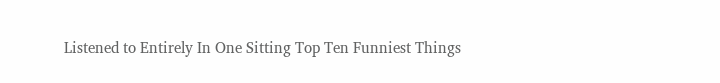Listened to Entirely In One Sitting Top Ten Funniest Things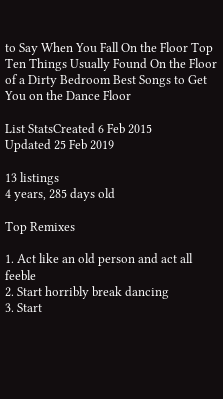to Say When You Fall On the Floor Top Ten Things Usually Found On the Floor of a Dirty Bedroom Best Songs to Get You on the Dance Floor

List StatsCreated 6 Feb 2015
Updated 25 Feb 2019

13 listings
4 years, 285 days old

Top Remixes

1. Act like an old person and act all feeble
2. Start horribly break dancing
3. Start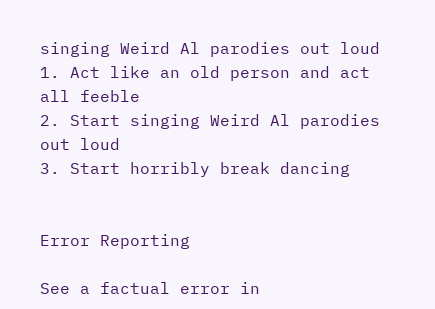singing Weird Al parodies out loud
1. Act like an old person and act all feeble
2. Start singing Weird Al parodies out loud
3. Start horribly break dancing


Error Reporting

See a factual error in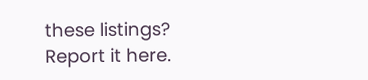these listings? Report it here.